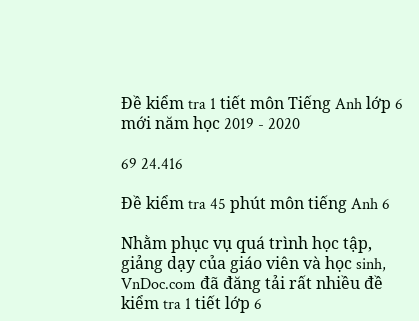Đề kiểm tra 1 tiết môn Tiếng Anh lớp 6 mới năm học 2019 - 2020

69 24.416

Đề kiểm tra 45 phút môn tiếng Anh 6

Nhằm phục vụ quá trình học tập, giảng dạy của giáo viên và học sinh, VnDoc.com đã đăng tải rất nhiều đề kiểm tra 1 tiết lớp 6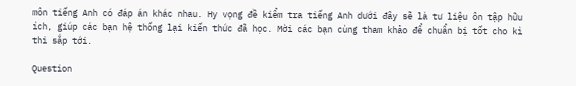môn tiếng Anh có đáp án khác nhau. Hy vọng đề kiểm tra tiếng Anh dưới đây sẽ là tư liệu ôn tập hữu ích, giúp các bạn hệ thống lại kiến thức đã học. Mời các bạn cùng tham khảo để chuẩn bị tốt cho kì thi sắp tới.

Question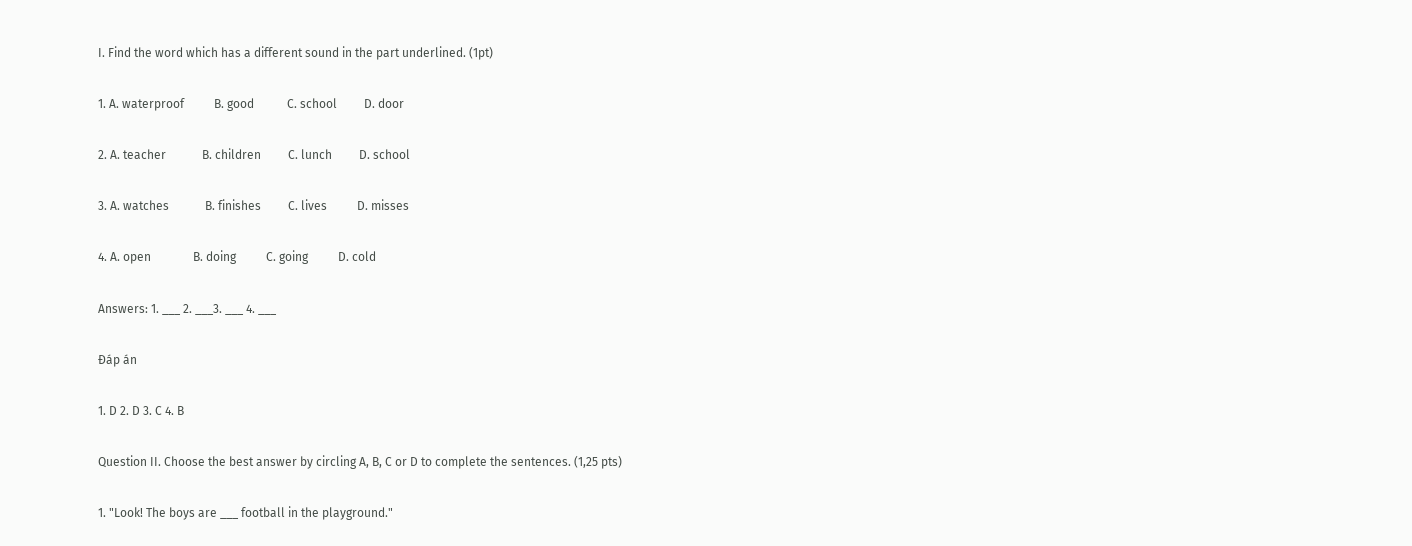I. Find the word which has a different sound in the part underlined. (1pt)

1. A. waterproof          B. good           C. school         D. door

2. A. teacher            B. children         C. lunch         D. school

3. A. watches            B. finishes         C. lives          D. misses

4. A. open              B. doing          C. going          D. cold

Answers: 1. ___ 2. ___3. ___ 4. ___

Đáp án

1. D 2. D 3. C 4. B

Question II. Choose the best answer by circling A, B, C or D to complete the sentences. (1,25 pts)

1. "Look! The boys are ___ football in the playground."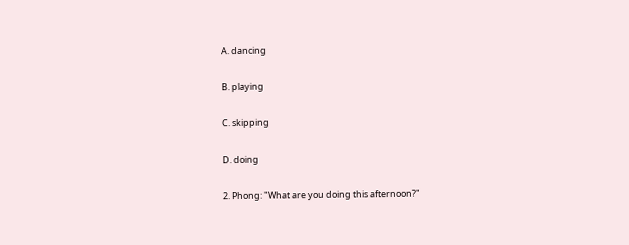A. dancing

B. playing

C. skipping

D. doing

2. Phong: "What are you doing this afternoon?"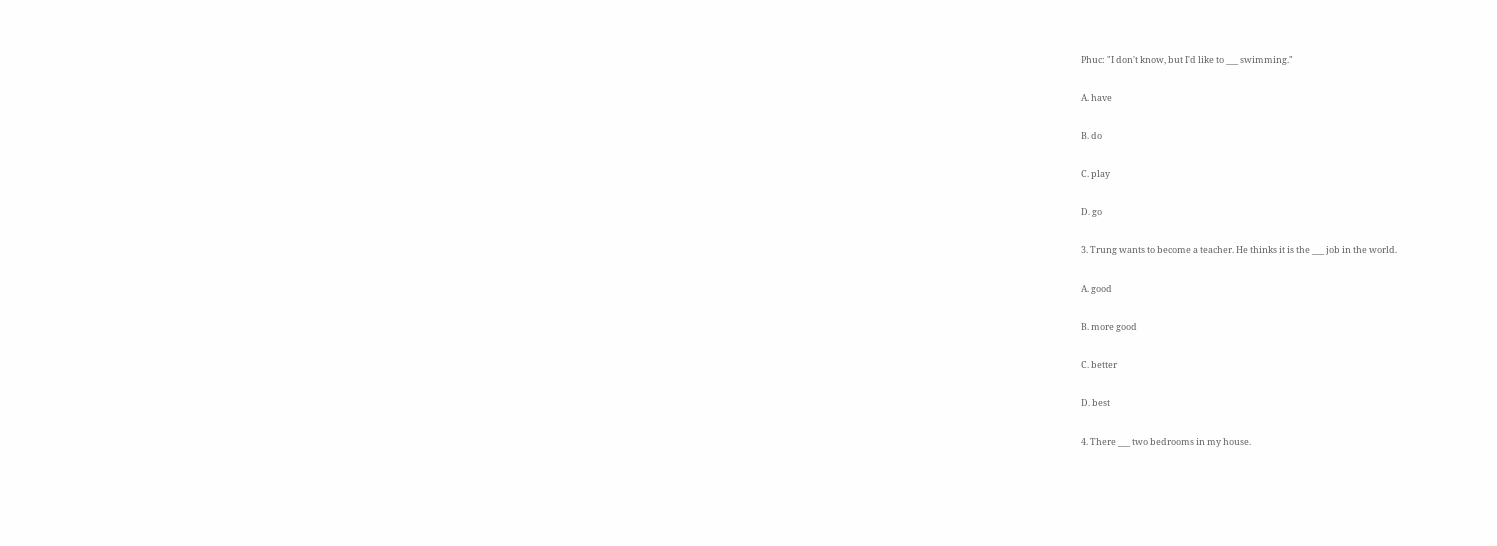Phuc: "I don't know, but I'd like to ___ swimming."

A. have

B. do

C. play

D. go

3. Trung wants to become a teacher. He thinks it is the ___ job in the world.

A. good

B. more good

C. better

D. best

4. There ___ two bedrooms in my house.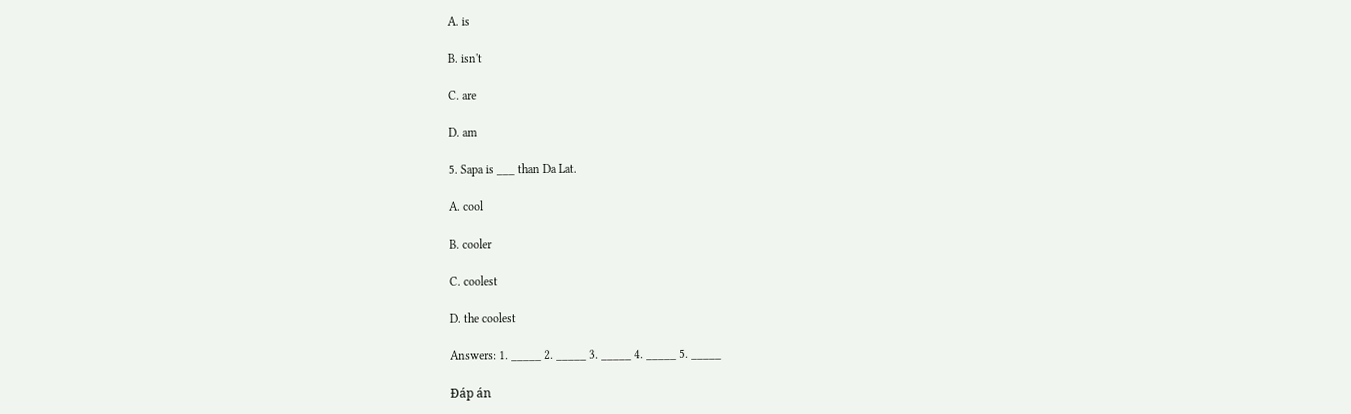A. is

B. isn't

C. are

D. am

5. Sapa is ___ than Da Lat.

A. cool

B. cooler

C. coolest

D. the coolest

Answers: 1. _____ 2. _____ 3. _____ 4. _____ 5. _____

Đáp án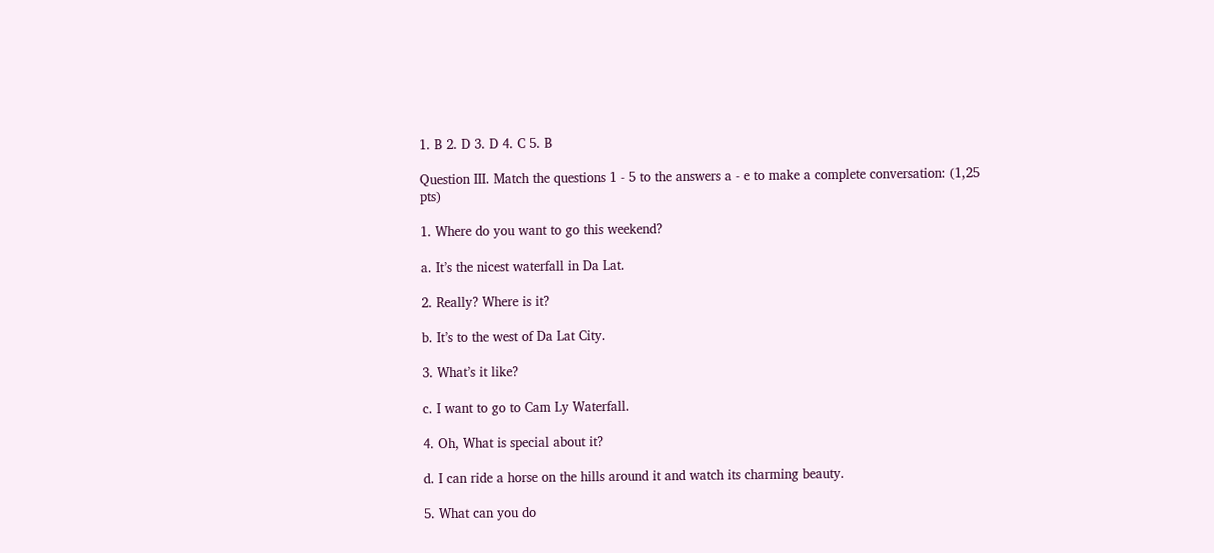1. B 2. D 3. D 4. C 5. B

Question III. Match the questions 1 - 5 to the answers a - e to make a complete conversation: (1,25 pts)

1. Where do you want to go this weekend?

a. It’s the nicest waterfall in Da Lat.

2. Really? Where is it?

b. It’s to the west of Da Lat City.

3. What’s it like?

c. I want to go to Cam Ly Waterfall.

4. Oh, What is special about it?

d. I can ride a horse on the hills around it and watch its charming beauty.

5. What can you do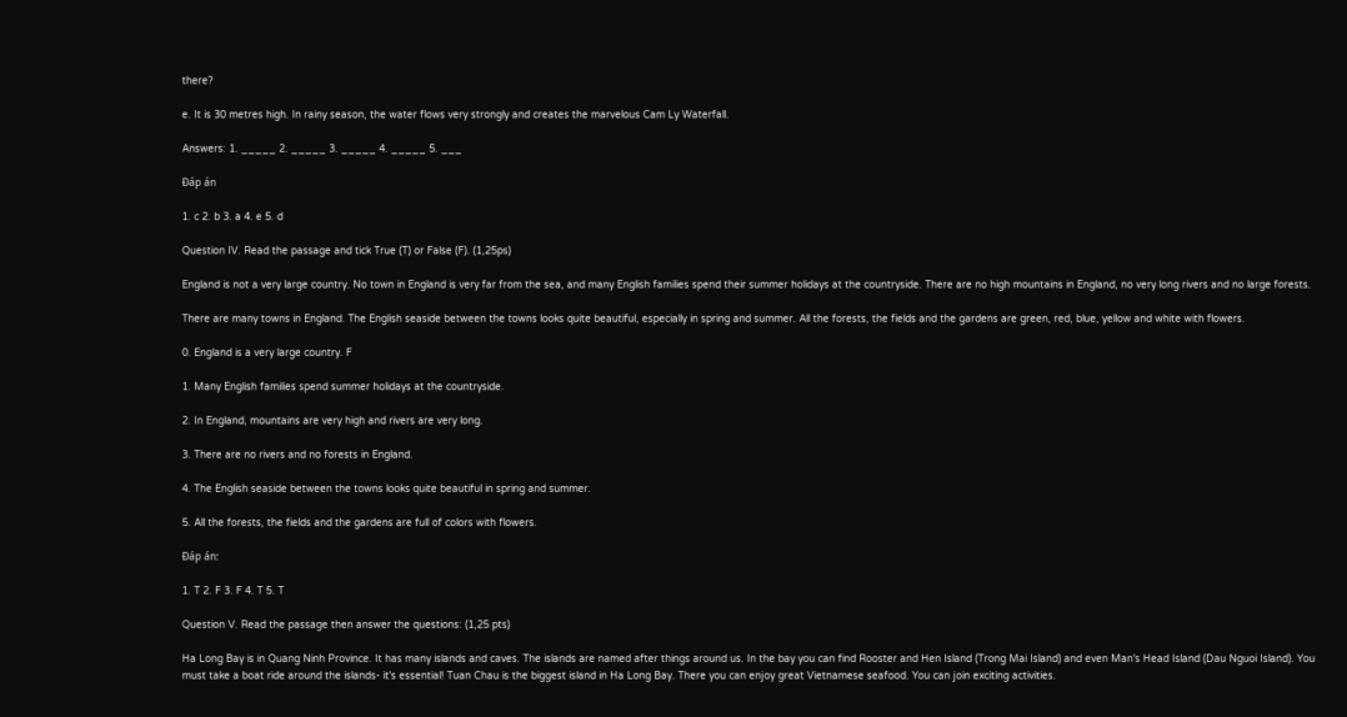there?

e. It is 30 metres high. In rainy season, the water flows very strongly and creates the marvelous Cam Ly Waterfall.

Answers: 1. _____ 2. _____ 3. _____ 4. _____ 5. ___

Đáp án

1. c 2. b 3. a 4. e 5. d

Question IV. Read the passage and tick True (T) or False (F). (1,25ps)

England is not a very large country. No town in England is very far from the sea, and many English families spend their summer holidays at the countryside. There are no high mountains in England, no very long rivers and no large forests.

There are many towns in England. The English seaside between the towns looks quite beautiful, especially in spring and summer. All the forests, the fields and the gardens are green, red, blue, yellow and white with flowers.

0. England is a very large country. F

1. Many English families spend summer holidays at the countryside.

2. In England, mountains are very high and rivers are very long.

3. There are no rivers and no forests in England.

4. The English seaside between the towns looks quite beautiful in spring and summer.

5. All the forests, the fields and the gardens are full of colors with flowers.

Đáp án:

1. T 2. F 3. F 4. T 5. T

Question V. Read the passage then answer the questions: (1,25 pts)

Ha Long Bay is in Quang Ninh Province. It has many islands and caves. The islands are named after things around us. In the bay you can find Rooster and Hen Island (Trong Mai Island) and even Man's Head Island (Dau Nguoi Island). You must take a boat ride around the islands- it's essential! Tuan Chau is the biggest island in Ha Long Bay. There you can enjoy great Vietnamese seafood. You can join exciting activities.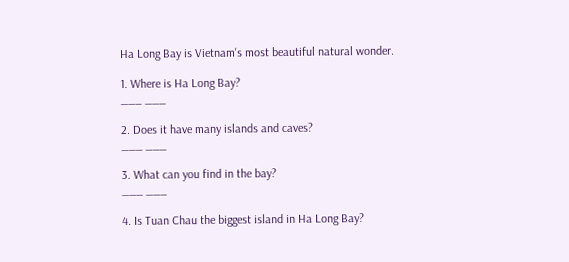Ha Long Bay is Vietnam's most beautiful natural wonder.

1. Where is Ha Long Bay?
___ ___

2. Does it have many islands and caves?
___ ___

3. What can you find in the bay?
___ ___

4. Is Tuan Chau the biggest island in Ha Long Bay?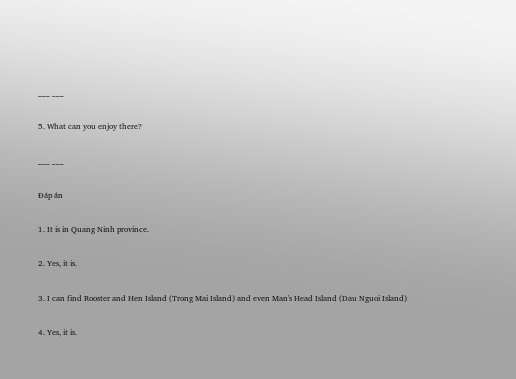___ ___

5. What can you enjoy there?

___ ___

Đáp án

1. It is in Quang Ninh province.

2. Yes, it is.

3. I can find Rooster and Hen Island (Trong Mai Island) and even Man's Head Island (Dau Nguoi Island)

4. Yes, it is.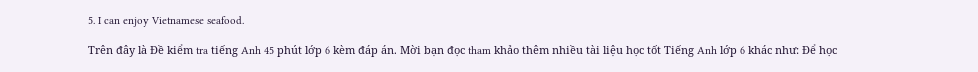5. I can enjoy Vietnamese seafood.

Trên đây là Đề kiểm tra tiếng Anh 45 phút lớp 6 kèm đáp án. Mời bạn đọc tham khảo thêm nhiều tài liệu học tốt Tiếng Anh lớp 6 khác như: Để học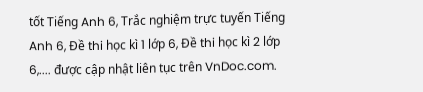tốt Tiếng Anh 6, Trắc nghiệm trực tuyến Tiếng Anh 6, Đề thi học kì 1 lớp 6, Đề thi học kì 2 lớp 6,.... được cập nhật liên tục trên VnDoc.com.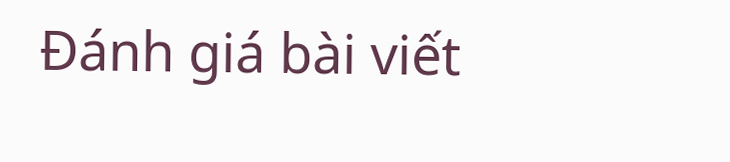Đánh giá bài viết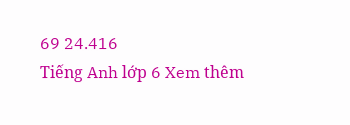69 24.416
Tiếng Anh lớp 6 Xem thêm